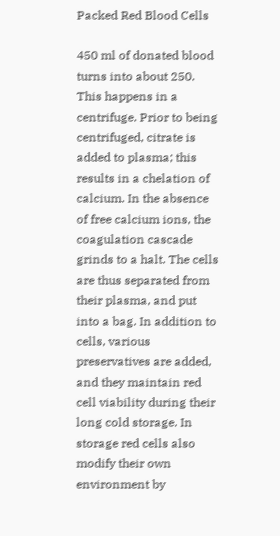Packed Red Blood Cells

450 ml of donated blood turns into about 250. This happens in a centrifuge. Prior to being centrifuged, citrate is added to plasma; this results in a chelation of calcium. In the absence of free calcium ions, the coagulation cascade grinds to a halt. The cells are thus separated from their plasma, and put into a bag. In addition to cells, various preservatives are added, and they maintain red cell viability during their long cold storage. In storage red cells also modify their own environment by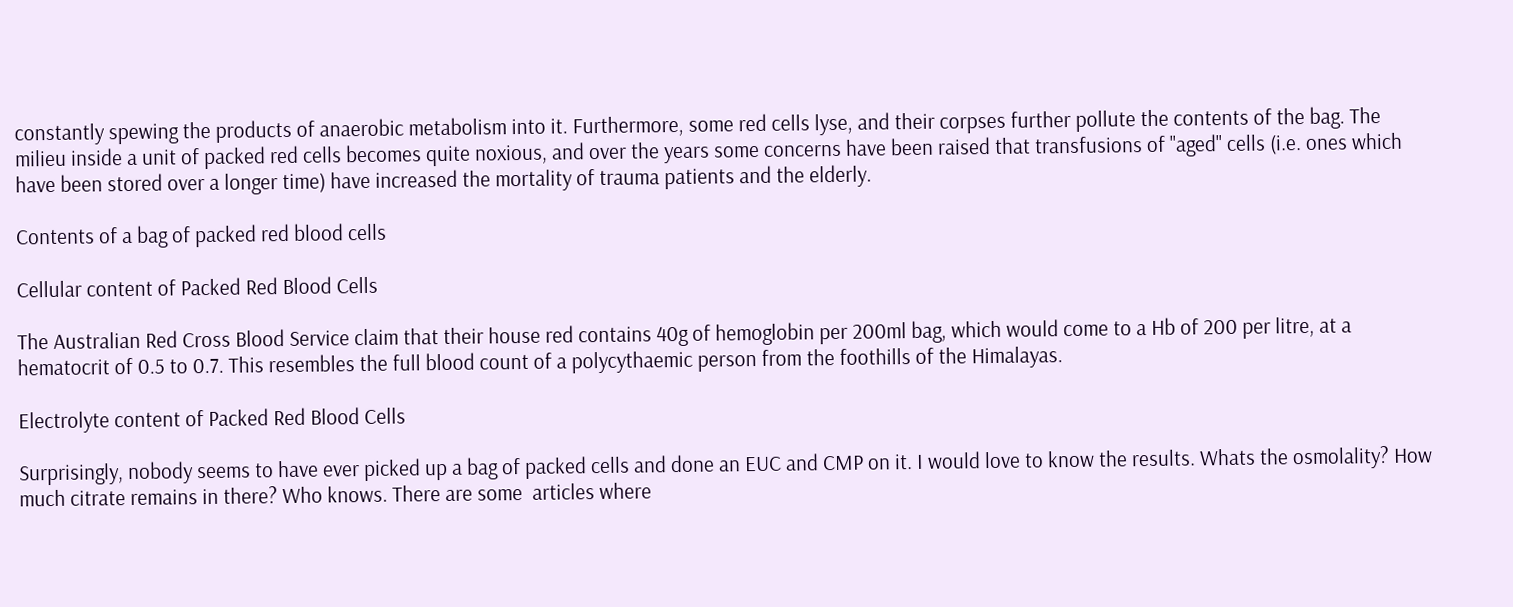constantly spewing the products of anaerobic metabolism into it. Furthermore, some red cells lyse, and their corpses further pollute the contents of the bag. The milieu inside a unit of packed red cells becomes quite noxious, and over the years some concerns have been raised that transfusions of "aged" cells (i.e. ones which have been stored over a longer time) have increased the mortality of trauma patients and the elderly.

Contents of a bag of packed red blood cells

Cellular content of Packed Red Blood Cells

The Australian Red Cross Blood Service claim that their house red contains 40g of hemoglobin per 200ml bag, which would come to a Hb of 200 per litre, at a hematocrit of 0.5 to 0.7. This resembles the full blood count of a polycythaemic person from the foothills of the Himalayas.

Electrolyte content of Packed Red Blood Cells

Surprisingly, nobody seems to have ever picked up a bag of packed cells and done an EUC and CMP on it. I would love to know the results. Whats the osmolality? How much citrate remains in there? Who knows. There are some  articles where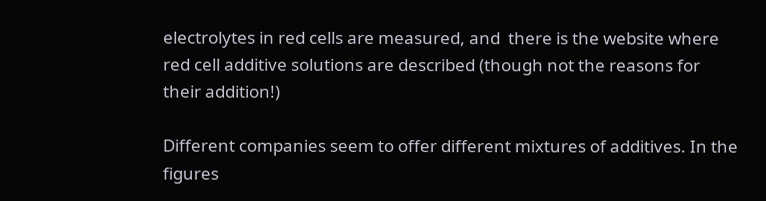electrolytes in red cells are measured, and  there is the website where red cell additive solutions are described (though not the reasons for their addition!)

Different companies seem to offer different mixtures of additives. In the figures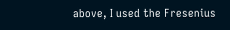above, I used the Fresenius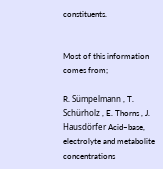constituents.


Most of this information comes from;

R. Sümpelmann , T. Schürholz , E. Thorns , J. Hausdörfer Acid–base, electrolyte and metabolite concentrations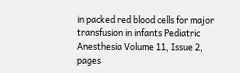in packed red blood cells for major transfusion in infants Pediatric Anesthesia Volume 11, Issue 2, pages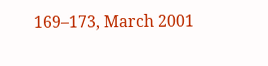169–173, March 2001